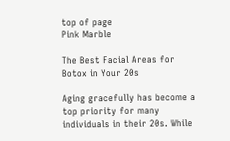top of page
Pink Marble

The Best Facial Areas for Botox in Your 20s

Aging gracefully has become a top priority for many individuals in their 20s. While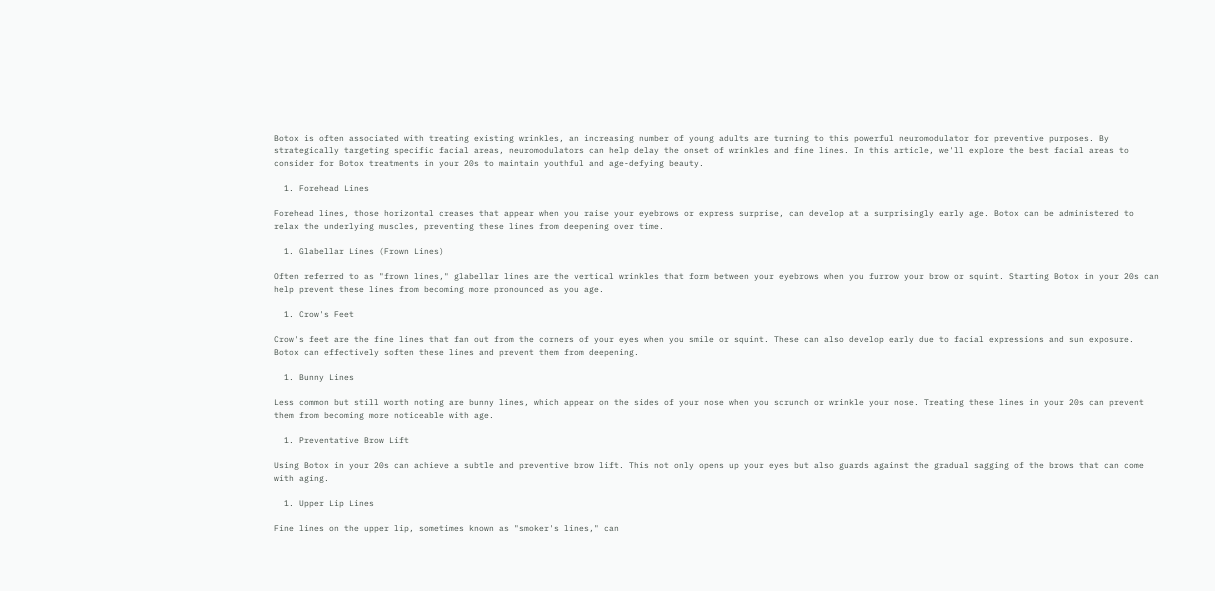Botox is often associated with treating existing wrinkles, an increasing number of young adults are turning to this powerful neuromodulator for preventive purposes. By strategically targeting specific facial areas, neuromodulators can help delay the onset of wrinkles and fine lines. In this article, we'll explore the best facial areas to consider for Botox treatments in your 20s to maintain youthful and age-defying beauty.

  1. Forehead Lines

Forehead lines, those horizontal creases that appear when you raise your eyebrows or express surprise, can develop at a surprisingly early age. Botox can be administered to relax the underlying muscles, preventing these lines from deepening over time.

  1. Glabellar Lines (Frown Lines)

Often referred to as "frown lines," glabellar lines are the vertical wrinkles that form between your eyebrows when you furrow your brow or squint. Starting Botox in your 20s can help prevent these lines from becoming more pronounced as you age.

  1. Crow's Feet

Crow's feet are the fine lines that fan out from the corners of your eyes when you smile or squint. These can also develop early due to facial expressions and sun exposure. Botox can effectively soften these lines and prevent them from deepening.

  1. Bunny Lines

Less common but still worth noting are bunny lines, which appear on the sides of your nose when you scrunch or wrinkle your nose. Treating these lines in your 20s can prevent them from becoming more noticeable with age.

  1. Preventative Brow Lift

Using Botox in your 20s can achieve a subtle and preventive brow lift. This not only opens up your eyes but also guards against the gradual sagging of the brows that can come with aging.

  1. Upper Lip Lines

Fine lines on the upper lip, sometimes known as "smoker's lines," can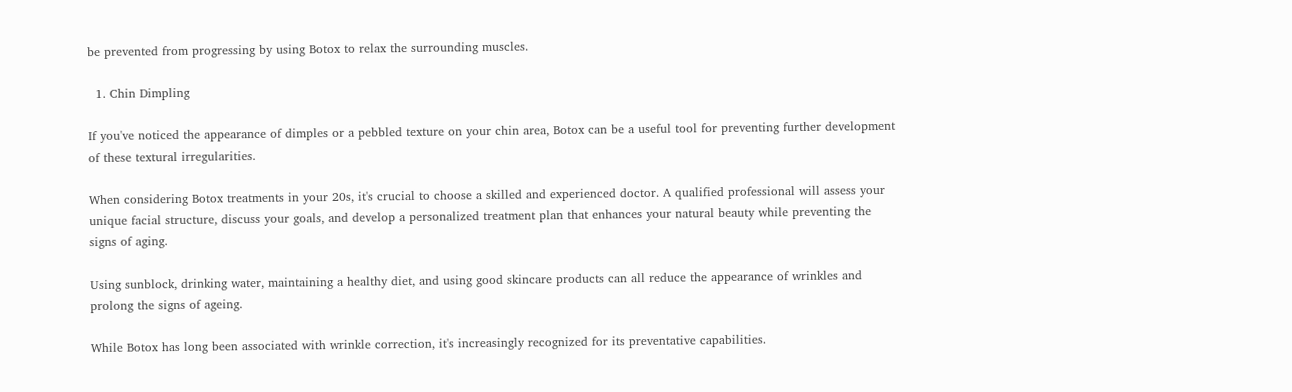be prevented from progressing by using Botox to relax the surrounding muscles.

  1. Chin Dimpling

If you've noticed the appearance of dimples or a pebbled texture on your chin area, Botox can be a useful tool for preventing further development of these textural irregularities.

When considering Botox treatments in your 20s, it's crucial to choose a skilled and experienced doctor. A qualified professional will assess your unique facial structure, discuss your goals, and develop a personalized treatment plan that enhances your natural beauty while preventing the signs of aging.

Using sunblock, drinking water, maintaining a healthy diet, and using good skincare products can all reduce the appearance of wrinkles and prolong the signs of ageing.

While Botox has long been associated with wrinkle correction, it's increasingly recognized for its preventative capabilities.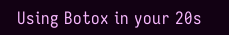Using Botox in your 20s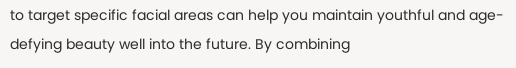to target specific facial areas can help you maintain youthful and age-defying beauty well into the future. By combining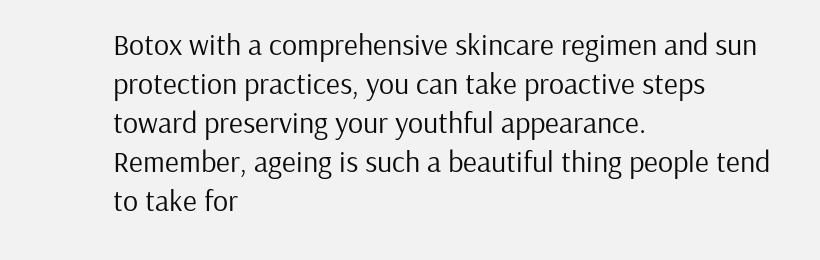Botox with a comprehensive skincare regimen and sun protection practices, you can take proactive steps toward preserving your youthful appearance. Remember, ageing is such a beautiful thing people tend to take for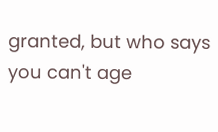granted, but who says you can't age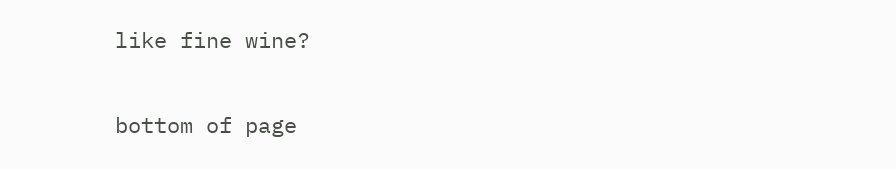like fine wine?


bottom of page